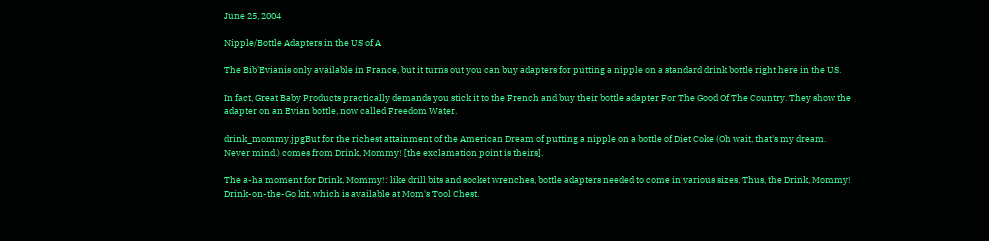June 25, 2004

Nipple/Bottle Adapters in the US of A

The Bib'Evianis only available in France, but it turns out you can buy adapters for putting a nipple on a standard drink bottle right here in the US.

In fact, Great Baby Products practically demands you stick it to the French and buy their bottle adapter For The Good Of The Country. They show the adapter on an Evian bottle, now called Freedom Water.

drink_mommy.jpgBut for the richest attainment of the American Dream of putting a nipple on a bottle of Diet Coke (Oh wait, that's my dream. Never mind.) comes from Drink, Mommy! [the exclamation point is theirs].

The a-ha moment for Drink, Mommy!: like drill bits and socket wrenches, bottle adapters needed to come in various sizes. Thus, the Drink, Mommy! Drink-on-the-Go kit, which is available at Mom's Tool Chest.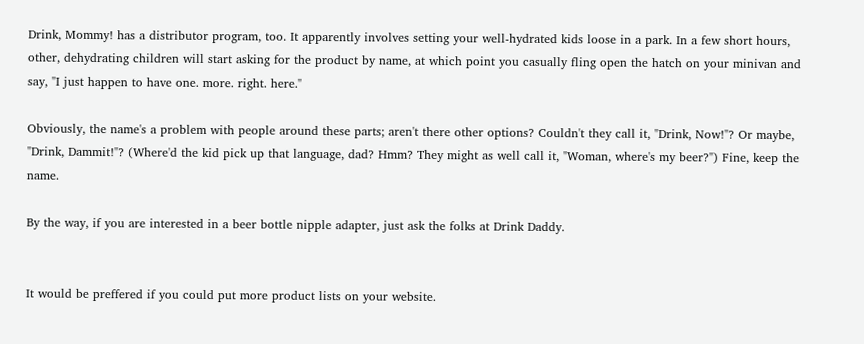Drink, Mommy! has a distributor program, too. It apparently involves setting your well-hydrated kids loose in a park. In a few short hours, other, dehydrating children will start asking for the product by name, at which point you casually fling open the hatch on your minivan and say, "I just happen to have one. more. right. here."

Obviously, the name's a problem with people around these parts; aren't there other options? Couldn't they call it, "Drink, Now!"? Or maybe, "Drink, Dammit!"? (Where'd the kid pick up that language, dad? Hmm? They might as well call it, "Woman, where's my beer?") Fine, keep the name.

By the way, if you are interested in a beer bottle nipple adapter, just ask the folks at Drink Daddy.


It would be preffered if you could put more product lists on your website.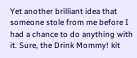Yet another brilliant idea that someone stole from me before I had a chance to do anything with it. Sure, the Drink Mommy! kit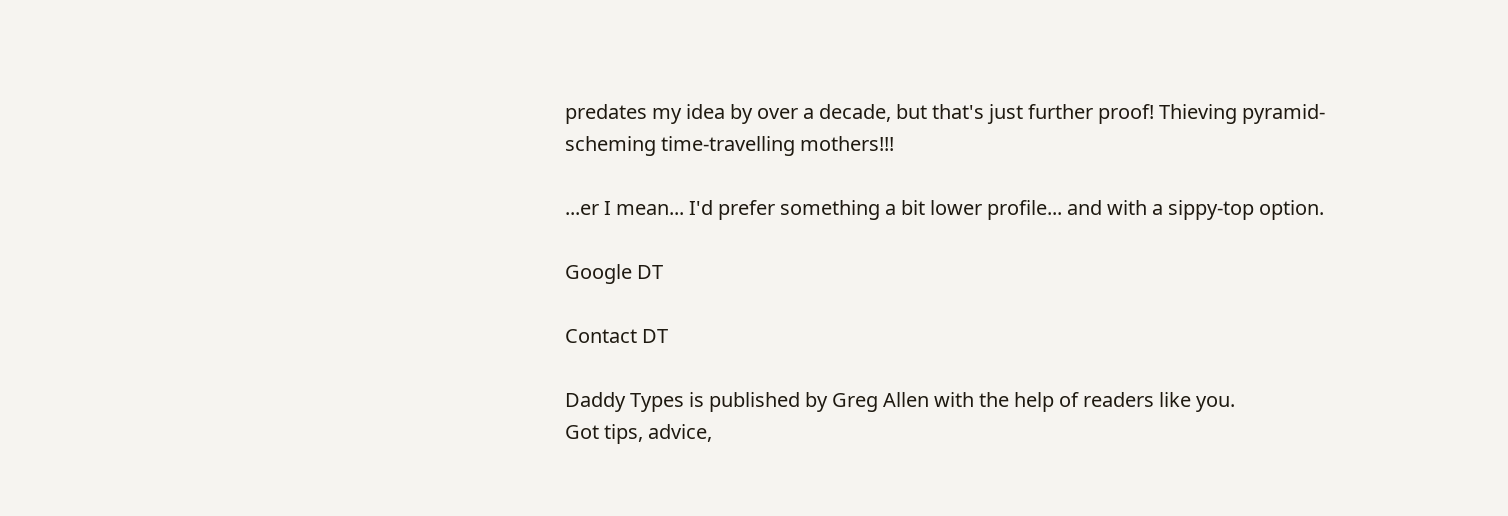predates my idea by over a decade, but that's just further proof! Thieving pyramid-scheming time-travelling mothers!!!

...er I mean... I'd prefer something a bit lower profile... and with a sippy-top option.

Google DT

Contact DT

Daddy Types is published by Greg Allen with the help of readers like you.
Got tips, advice,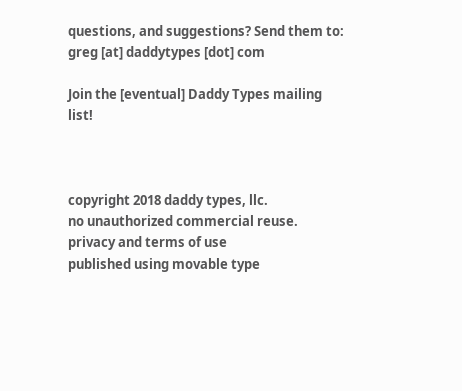questions, and suggestions? Send them to:
greg [at] daddytypes [dot] com

Join the [eventual] Daddy Types mailing list!



copyright 2018 daddy types, llc.
no unauthorized commercial reuse.
privacy and terms of use
published using movable type